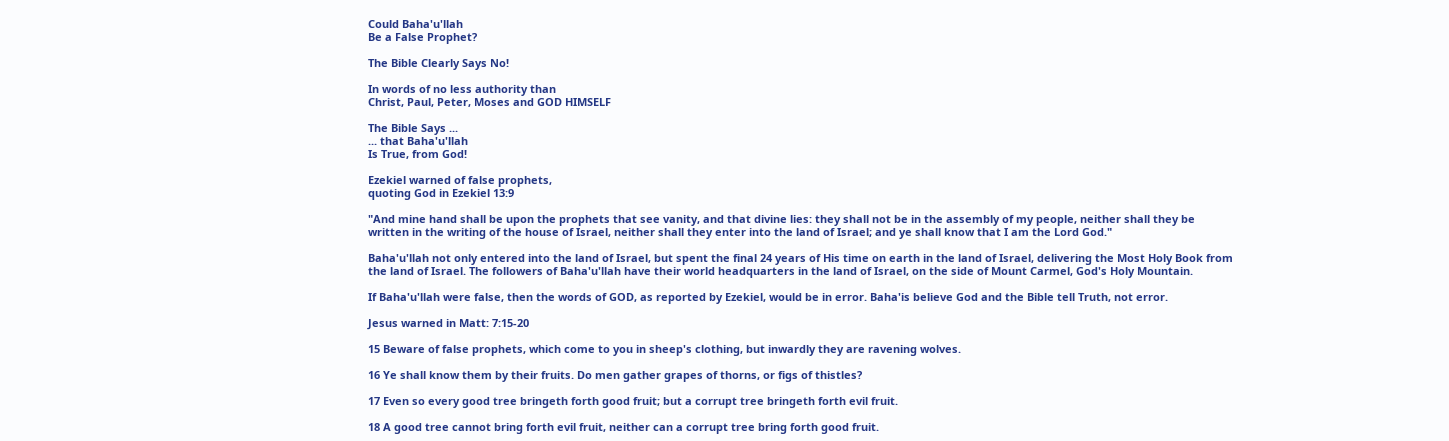Could Baha'u'llah
Be a False Prophet?

The Bible Clearly Says No!

In words of no less authority than
Christ, Paul, Peter, Moses and GOD HIMSELF

The Bible Says ...
... that Baha'u'llah
Is True, from God!

Ezekiel warned of false prophets,
quoting God in Ezekiel 13:9

"And mine hand shall be upon the prophets that see vanity, and that divine lies: they shall not be in the assembly of my people, neither shall they be written in the writing of the house of Israel, neither shall they enter into the land of Israel; and ye shall know that I am the Lord God."

Baha'u'llah not only entered into the land of Israel, but spent the final 24 years of His time on earth in the land of Israel, delivering the Most Holy Book from the land of Israel. The followers of Baha'u'llah have their world headquarters in the land of Israel, on the side of Mount Carmel, God's Holy Mountain.

If Baha'u'llah were false, then the words of GOD, as reported by Ezekiel, would be in error. Baha'is believe God and the Bible tell Truth, not error.

Jesus warned in Matt: 7:15-20

15 Beware of false prophets, which come to you in sheep's clothing, but inwardly they are ravening wolves.

16 Ye shall know them by their fruits. Do men gather grapes of thorns, or figs of thistles?

17 Even so every good tree bringeth forth good fruit; but a corrupt tree bringeth forth evil fruit.

18 A good tree cannot bring forth evil fruit, neither can a corrupt tree bring forth good fruit.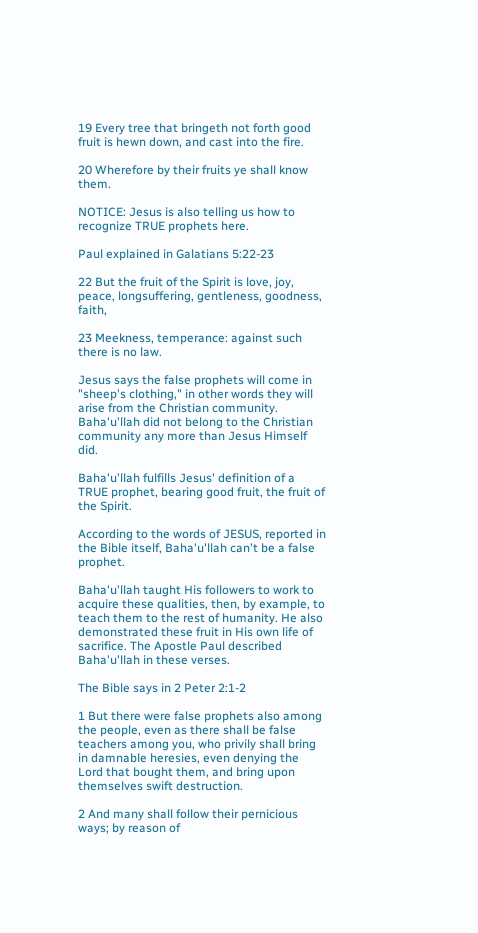19 Every tree that bringeth not forth good fruit is hewn down, and cast into the fire.

20 Wherefore by their fruits ye shall know them.

NOTICE: Jesus is also telling us how to recognize TRUE prophets here.

Paul explained in Galatians 5:22-23

22 But the fruit of the Spirit is love, joy, peace, longsuffering, gentleness, goodness, faith,

23 Meekness, temperance: against such there is no law.

Jesus says the false prophets will come in "sheep's clothing," in other words they will arise from the Christian community. Baha'u'llah did not belong to the Christian community any more than Jesus Himself did.

Baha'u'llah fulfills Jesus' definition of a TRUE prophet, bearing good fruit, the fruit of the Spirit.

According to the words of JESUS, reported in the Bible itself, Baha'u'llah can't be a false prophet.

Baha'u'llah taught His followers to work to acquire these qualities, then, by example, to teach them to the rest of humanity. He also demonstrated these fruit in His own life of sacrifice. The Apostle Paul described Baha'u'llah in these verses.

The Bible says in 2 Peter 2:1-2

1 But there were false prophets also among the people, even as there shall be false teachers among you, who privily shall bring in damnable heresies, even denying the Lord that bought them, and bring upon themselves swift destruction.

2 And many shall follow their pernicious ways; by reason of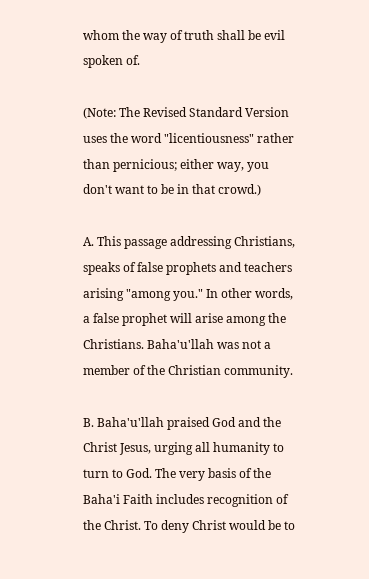whom the way of truth shall be evil spoken of.

(Note: The Revised Standard Version uses the word "licentiousness" rather than pernicious; either way, you don't want to be in that crowd.)

A. This passage addressing Christians, speaks of false prophets and teachers arising "among you." In other words, a false prophet will arise among the Christians. Baha'u'llah was not a member of the Christian community.

B. Baha'u'llah praised God and the Christ Jesus, urging all humanity to turn to God. The very basis of the Baha'i Faith includes recognition of the Christ. To deny Christ would be to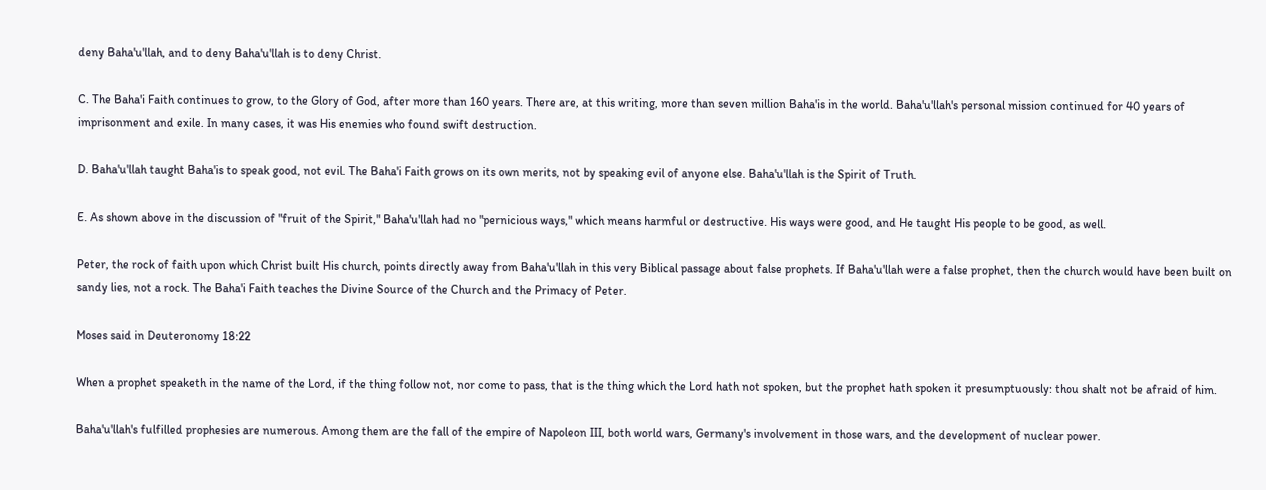deny Baha'u'llah, and to deny Baha'u'llah is to deny Christ.

C. The Baha'i Faith continues to grow, to the Glory of God, after more than 160 years. There are, at this writing, more than seven million Baha'is in the world. Baha'u'llah's personal mission continued for 40 years of imprisonment and exile. In many cases, it was His enemies who found swift destruction.

D. Baha'u'llah taught Baha'is to speak good, not evil. The Baha'i Faith grows on its own merits, not by speaking evil of anyone else. Baha'u'llah is the Spirit of Truth.

E. As shown above in the discussion of "fruit of the Spirit," Baha'u'llah had no "pernicious ways," which means harmful or destructive. His ways were good, and He taught His people to be good, as well.

Peter, the rock of faith upon which Christ built His church, points directly away from Baha'u'llah in this very Biblical passage about false prophets. If Baha'u'llah were a false prophet, then the church would have been built on sandy lies, not a rock. The Baha'i Faith teaches the Divine Source of the Church and the Primacy of Peter.

Moses said in Deuteronomy 18:22

When a prophet speaketh in the name of the Lord, if the thing follow not, nor come to pass, that is the thing which the Lord hath not spoken, but the prophet hath spoken it presumptuously: thou shalt not be afraid of him.

Baha'u'llah's fulfilled prophesies are numerous. Among them are the fall of the empire of Napoleon III, both world wars, Germany's involvement in those wars, and the development of nuclear power.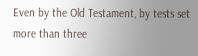Even by the Old Testament, by tests set more than three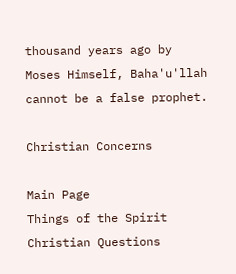thousand years ago by Moses Himself, Baha'u'llah cannot be a false prophet.

Christian Concerns

Main Page
Things of the Spirit Christian Questions